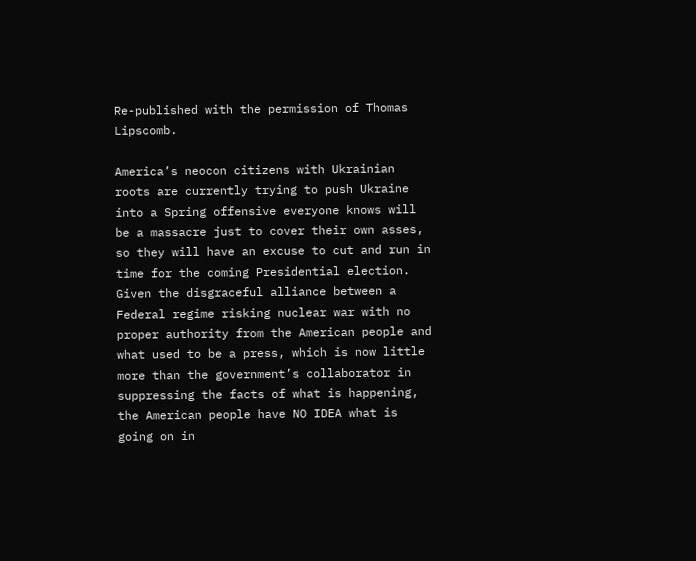Re-published with the permission of Thomas Lipscomb.

America’s neocon citizens with Ukrainian roots are currently trying to push Ukraine into a Spring offensive everyone knows will be a massacre just to cover their own asses, so they will have an excuse to cut and run in time for the coming Presidential election. Given the disgraceful alliance between a Federal regime risking nuclear war with no proper authority from the American people and what used to be a press, which is now little more than the government’s collaborator in suppressing the facts of what is happening, the American people have NO IDEA what is going on in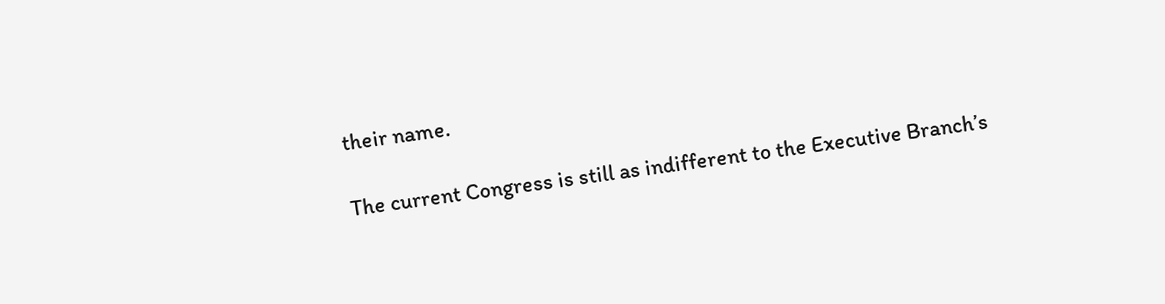their name.

The current Congress is still as indifferent to the Executive Branch’s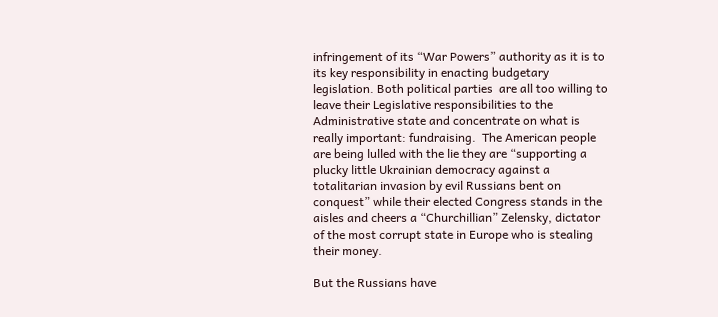infringement of its “War Powers” authority as it is to its key responsibility in enacting budgetary legislation. Both political parties  are all too willing to leave their Legislative responsibilities to the Administrative state and concentrate on what is really important: fundraising.  The American people are being lulled with the lie they are “supporting a plucky little Ukrainian democracy against a totalitarian invasion by evil Russians bent on conquest” while their elected Congress stands in the aisles and cheers a “Churchillian” Zelensky, dictator of the most corrupt state in Europe who is stealing their money.

But the Russians have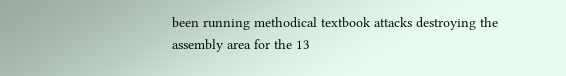been running methodical textbook attacks destroying the assembly area for the 13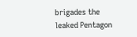brigades the leaked Pentagon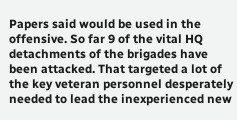Papers said would be used in the offensive. So far 9 of the vital HQ detachments of the brigades have been attacked. That targeted a lot of the key veteran personnel desperately needed to lead the inexperienced new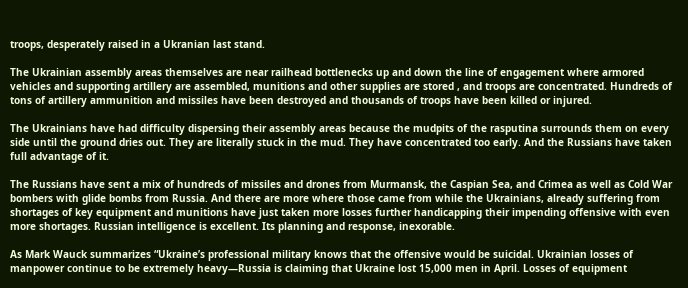troops, desperately raised in a Ukranian last stand.

The Ukrainian assembly areas themselves are near railhead bottlenecks up and down the line of engagement where armored vehicles and supporting artillery are assembled, munitions and other supplies are stored , and troops are concentrated. Hundreds of tons of artillery ammunition and missiles have been destroyed and thousands of troops have been killed or injured.

The Ukrainians have had difficulty dispersing their assembly areas because the mudpits of the rasputina surrounds them on every side until the ground dries out. They are literally stuck in the mud. They have concentrated too early. And the Russians have taken full advantage of it.

The Russians have sent a mix of hundreds of missiles and drones from Murmansk, the Caspian Sea, and Crimea as well as Cold War bombers with glide bombs from Russia. And there are more where those came from while the Ukrainians, already suffering from shortages of key equipment and munitions have just taken more losses further handicapping their impending offensive with even more shortages. Russian intelligence is excellent. Its planning and response, inexorable.

As Mark Wauck summarizes “Ukraine’s professional military knows that the offensive would be suicidal. Ukrainian losses of manpower continue to be extremely heavy—Russia is claiming that Ukraine lost 15,000 men in April. Losses of equipment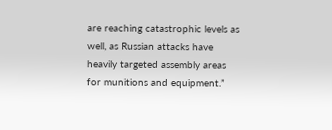are reaching catastrophic levels as well, as Russian attacks have heavily targeted assembly areas for munitions and equipment.”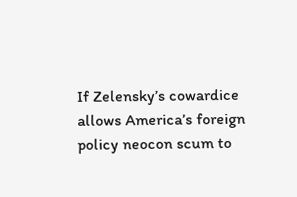If Zelensky’s cowardice allows America’s foreign policy neocon scum to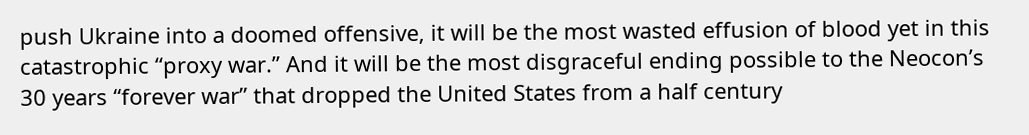push Ukraine into a doomed offensive, it will be the most wasted effusion of blood yet in this catastrophic “proxy war.” And it will be the most disgraceful ending possible to the Neocon’s 30 years “forever war” that dropped the United States from a half century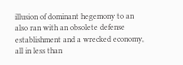illusion of dominant hegemony to an also ran with an obsolete defense establishment and a wrecked economy, all in less than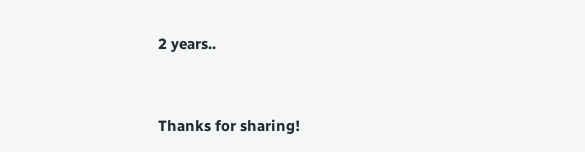2 years..


Thanks for sharing!